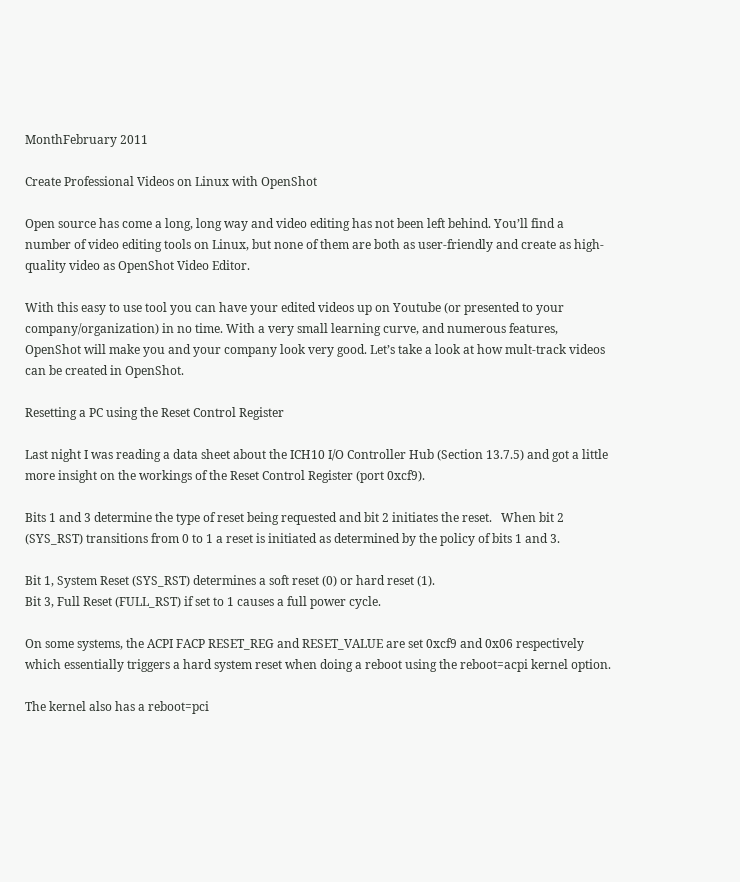MonthFebruary 2011

Create Professional Videos on Linux with OpenShot

Open source has come a long, long way and video editing has not been left behind. You’ll find a number of video editing tools on Linux, but none of them are both as user-friendly and create as high-quality video as OpenShot Video Editor.

With this easy to use tool you can have your edited videos up on Youtube (or presented to your company/organization) in no time. With a very small learning curve, and numerous features, OpenShot will make you and your company look very good. Let’s take a look at how mult-track videos can be created in OpenShot.

Resetting a PC using the Reset Control Register

Last night I was reading a data sheet about the ICH10 I/O Controller Hub (Section 13.7.5) and got a little more insight on the workings of the Reset Control Register (port 0xcf9).

Bits 1 and 3 determine the type of reset being requested and bit 2 initiates the reset.   When bit 2 (SYS_RST) transitions from 0 to 1 a reset is initiated as determined by the policy of bits 1 and 3.

Bit 1, System Reset (SYS_RST) determines a soft reset (0) or hard reset (1).
Bit 3, Full Reset (FULL_RST) if set to 1 causes a full power cycle.

On some systems, the ACPI FACP RESET_REG and RESET_VALUE are set 0xcf9 and 0x06 respectively which essentially triggers a hard system reset when doing a reboot using the reboot=acpi kernel option.

The kernel also has a reboot=pci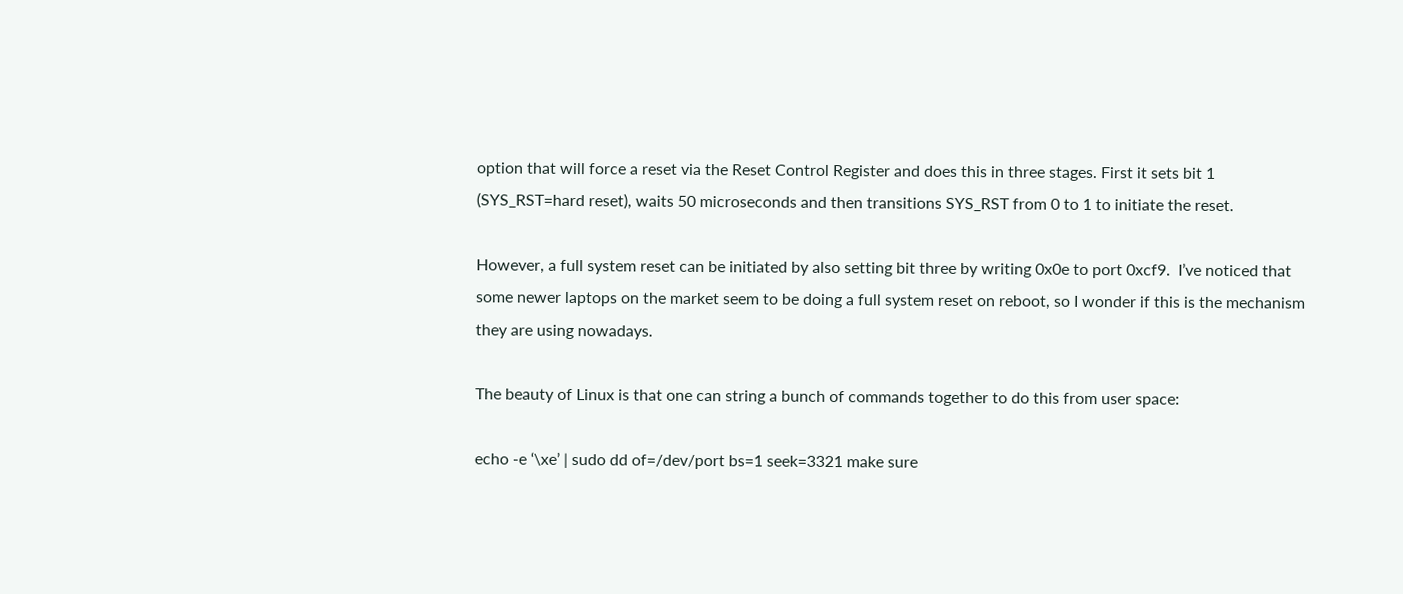option that will force a reset via the Reset Control Register and does this in three stages. First it sets bit 1 (SYS_RST=hard reset), waits 50 microseconds and then transitions SYS_RST from 0 to 1 to initiate the reset.

However, a full system reset can be initiated by also setting bit three by writing 0x0e to port 0xcf9.  I’ve noticed that some newer laptops on the market seem to be doing a full system reset on reboot, so I wonder if this is the mechanism they are using nowadays.

The beauty of Linux is that one can string a bunch of commands together to do this from user space:

echo -e ‘\xe’ | sudo dd of=/dev/port bs=1 seek=3321 make sure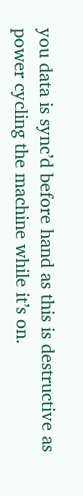you data is sync’d before hand as this is destructive as power cycling the machine while it’s on.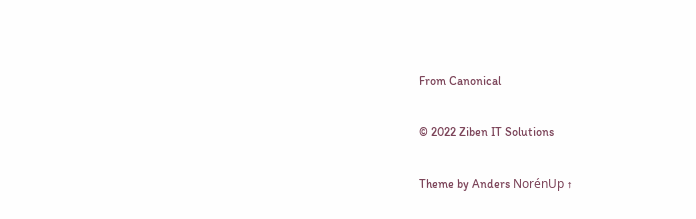From Canonical

© 2022 Ziben IT Solutions

Theme by Anders NorénUp ↑